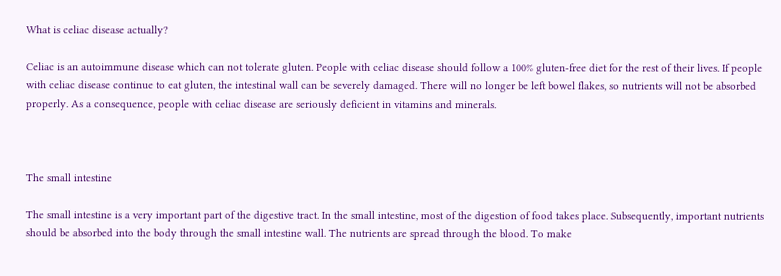What is celiac disease actually?

Celiac is an autoimmune disease which can not tolerate gluten. People with celiac disease should follow a 100% gluten-free diet for the rest of their lives. If people with celiac disease continue to eat gluten, the intestinal wall can be severely damaged. There will no longer be left bowel flakes, so nutrients will not be absorbed properly. As a consequence, people with celiac disease are seriously deficient in vitamins and minerals.



The small intestine

The small intestine is a very important part of the digestive tract. In the small intestine, most of the digestion of food takes place. Subsequently, important nutrients should be absorbed into the body through the small intestine wall. The nutrients are spread through the blood. To make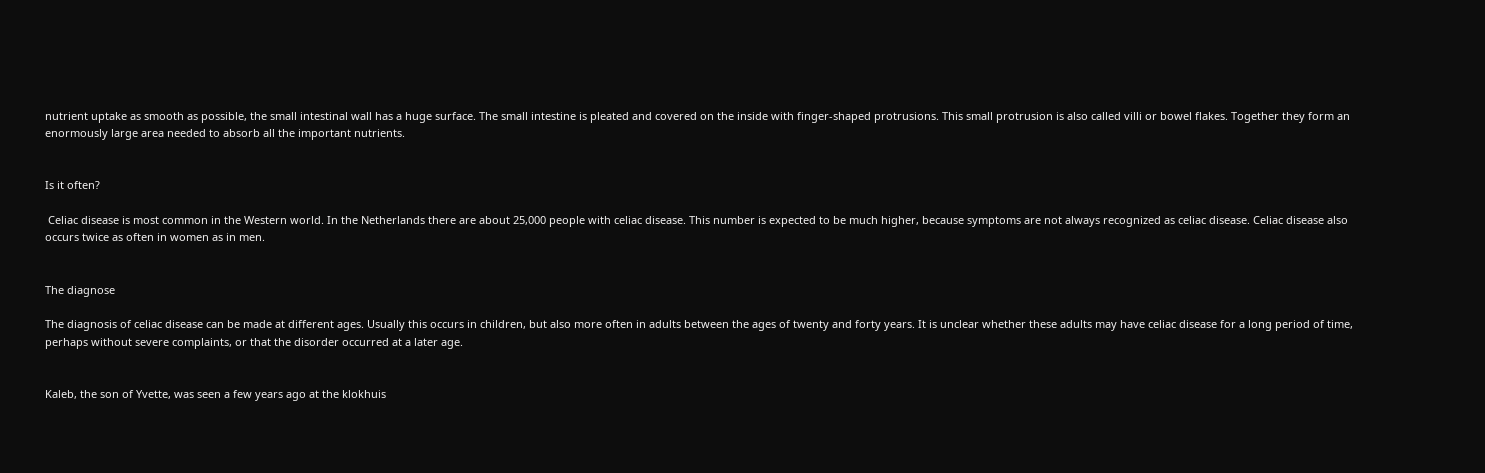nutrient uptake as smooth as possible, the small intestinal wall has a huge surface. The small intestine is pleated and covered on the inside with finger-shaped protrusions. This small protrusion is also called villi or bowel flakes. Together they form an enormously large area needed to absorb all the important nutrients.


Is it often?

 Celiac disease is most common in the Western world. In the Netherlands there are about 25,000 people with celiac disease. This number is expected to be much higher, because symptoms are not always recognized as celiac disease. Celiac disease also occurs twice as often in women as in men.


The diagnose

The diagnosis of celiac disease can be made at different ages. Usually this occurs in children, but also more often in adults between the ages of twenty and forty years. It is unclear whether these adults may have celiac disease for a long period of time, perhaps without severe complaints, or that the disorder occurred at a later age.


Kaleb, the son of Yvette, was seen a few years ago at the klokhuis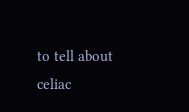to tell about celiac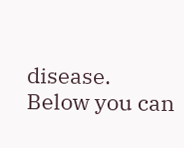disease. Below you can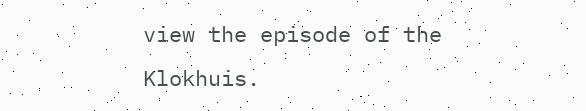view the episode of the Klokhuis.